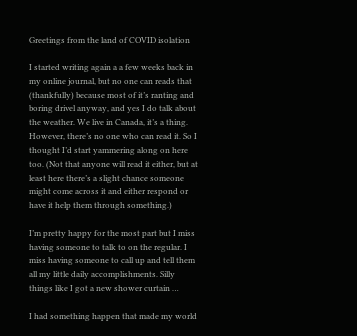Greetings from the land of COVID isolation

I started writing again a a few weeks back in my online journal, but no one can reads that (thankfully) because most of it’s ranting and boring drivel anyway, and yes I do talk about the weather. We live in Canada, it’s a thing. However, there’s no one who can read it. So I thought I’d start yammering along on here too. (Not that anyone will read it either, but at least here there’s a slight chance someone might come across it and either respond or have it help them through something.)

I’m pretty happy for the most part but I miss having someone to talk to on the regular. I miss having someone to call up and tell them all my little daily accomplishments. Silly things like I got a new shower curtain …

I had something happen that made my world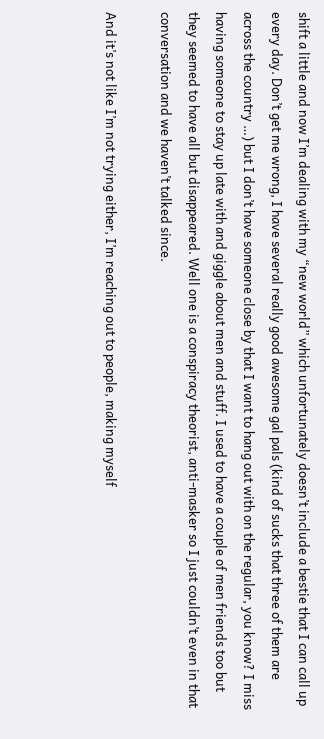shift a little and now I’m dealing with my “new world” which unfortunately doesn’t include a bestie that I can call up every day. Don’t get me wrong, I have several really good awesome gal pals (kind of sucks that three of them are across the country …) but I don’t have someone close by that I want to hang out with on the regular, you know? I miss having someone to stay up late with and giggle about men and stuff. I used to have a couple of men friends too but they seemed to have all but disappeared. Well one is a conspiracy theorist, anti-masker so I just couldn’t even in that conversation and we haven’t talked since.

And it’s not like I’m not trying either, I’m reaching out to people, making myself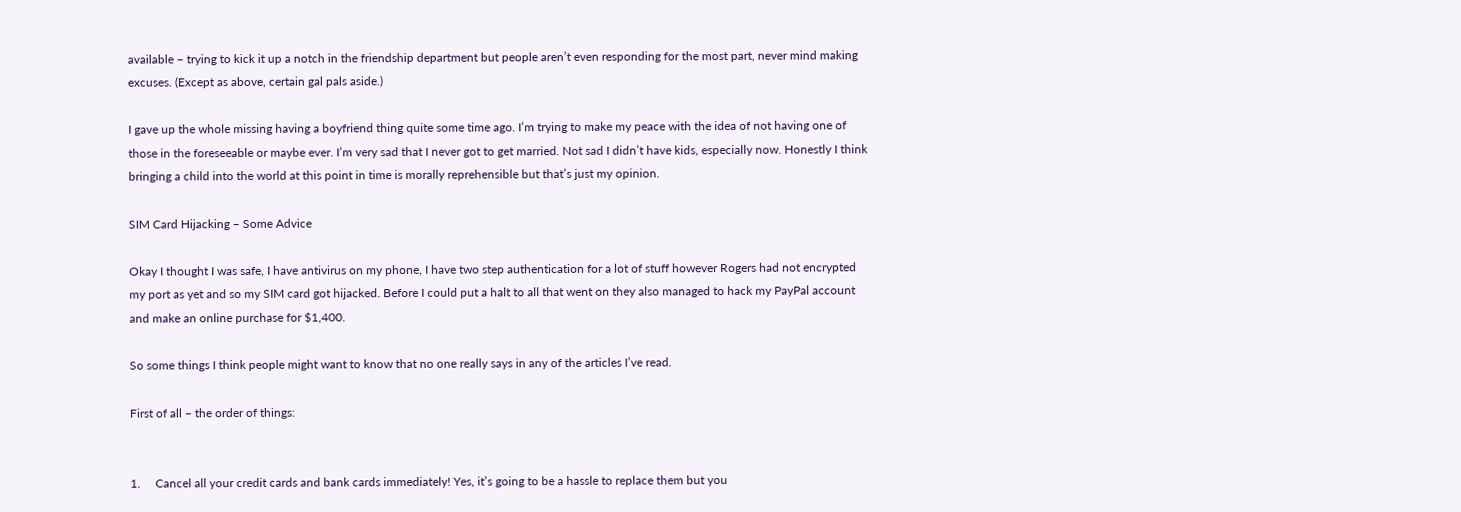available – trying to kick it up a notch in the friendship department but people aren’t even responding for the most part, never mind making excuses. (Except as above, certain gal pals aside.)

I gave up the whole missing having a boyfriend thing quite some time ago. I’m trying to make my peace with the idea of not having one of those in the foreseeable or maybe ever. I’m very sad that I never got to get married. Not sad I didn’t have kids, especially now. Honestly I think bringing a child into the world at this point in time is morally reprehensible but that’s just my opinion.

SIM Card Hijacking – Some Advice

Okay I thought I was safe, I have antivirus on my phone, I have two step authentication for a lot of stuff however Rogers had not encrypted my port as yet and so my SIM card got hijacked. Before I could put a halt to all that went on they also managed to hack my PayPal account and make an online purchase for $1,400.

So some things I think people might want to know that no one really says in any of the articles I’ve read.

First of all – the order of things:


1.     Cancel all your credit cards and bank cards immediately! Yes, it’s going to be a hassle to replace them but you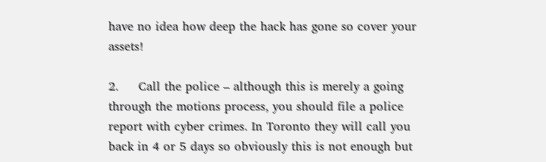have no idea how deep the hack has gone so cover your assets!

2.     Call the police – although this is merely a going through the motions process, you should file a police report with cyber crimes. In Toronto they will call you back in 4 or 5 days so obviously this is not enough but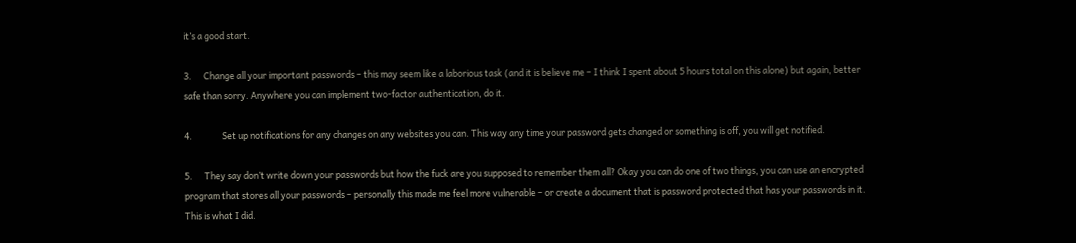it’s a good start.

3.      Change all your important passwords – this may seem like a laborious task (and it is believe me – I think I spent about 5 hours total on this alone) but again, better safe than sorry. Anywhere you can implement two-factor authentication, do it.

4.               Set up notifications for any changes on any websites you can. This way any time your password gets changed or something is off, you will get notified.

5.      They say don’t write down your passwords but how the fuck are you supposed to remember them all? Okay you can do one of two things, you can use an encrypted program that stores all your passwords – personally this made me feel more vulnerable – or create a document that is password protected that has your passwords in it. This is what I did.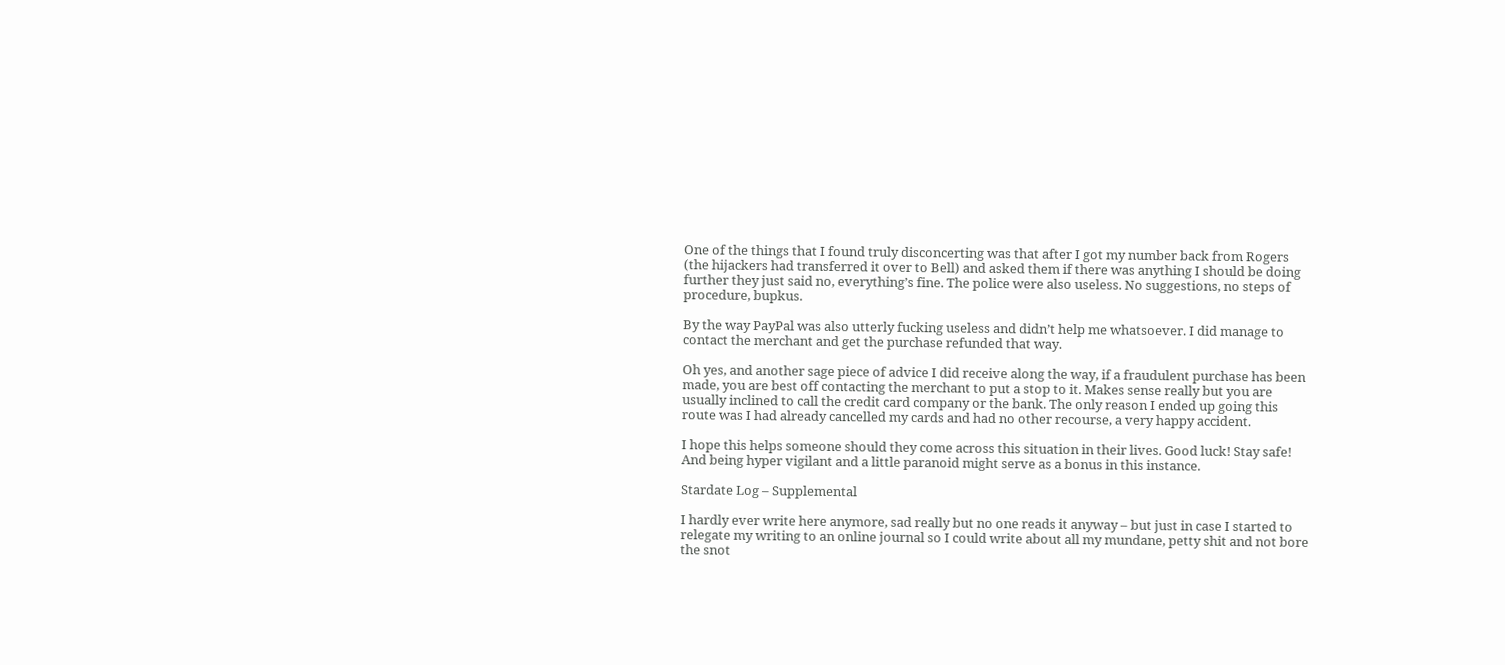One of the things that I found truly disconcerting was that after I got my number back from Rogers (the hijackers had transferred it over to Bell) and asked them if there was anything I should be doing further they just said no, everything’s fine. The police were also useless. No suggestions, no steps of procedure, bupkus.

By the way PayPal was also utterly fucking useless and didn’t help me whatsoever. I did manage to contact the merchant and get the purchase refunded that way.

Oh yes, and another sage piece of advice I did receive along the way, if a fraudulent purchase has been made, you are best off contacting the merchant to put a stop to it. Makes sense really but you are usually inclined to call the credit card company or the bank. The only reason I ended up going this route was I had already cancelled my cards and had no other recourse, a very happy accident.

I hope this helps someone should they come across this situation in their lives. Good luck! Stay safe! And being hyper vigilant and a little paranoid might serve as a bonus in this instance.

Stardate Log – Supplemental

I hardly ever write here anymore, sad really but no one reads it anyway – but just in case I started to relegate my writing to an online journal so I could write about all my mundane, petty shit and not bore the snot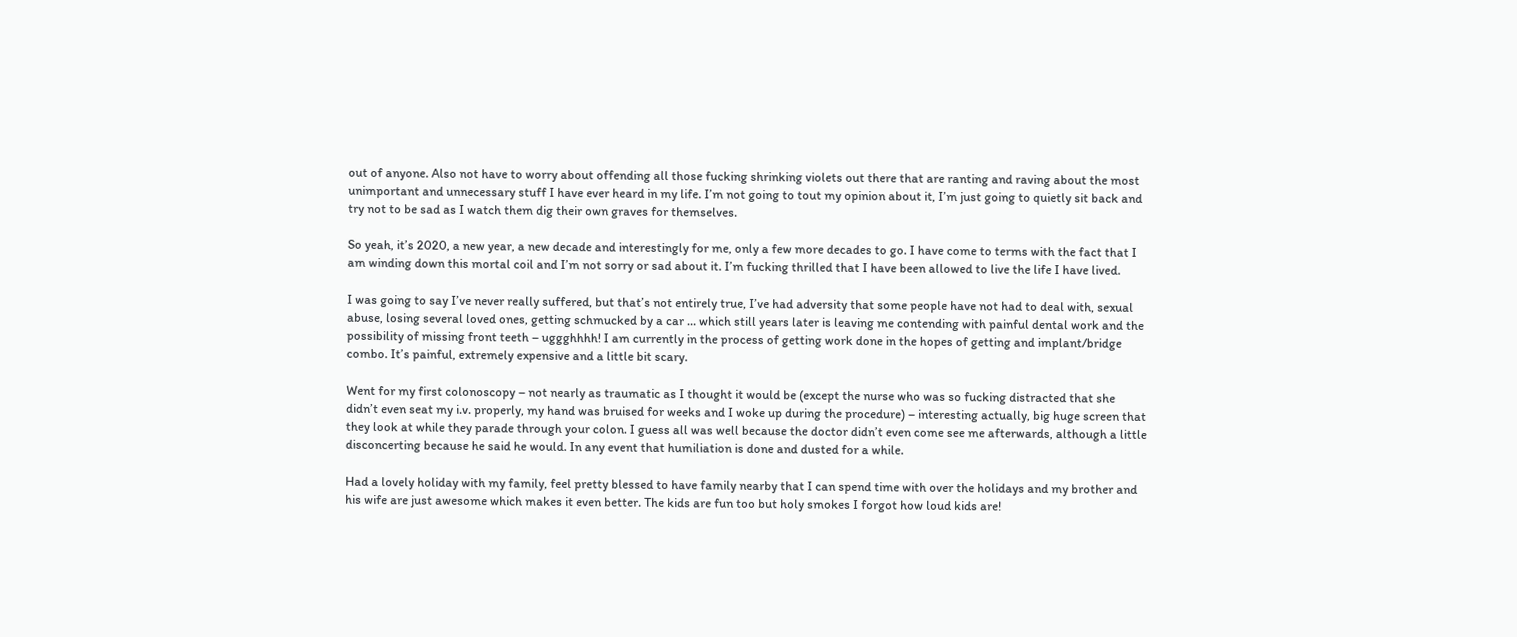out of anyone. Also not have to worry about offending all those fucking shrinking violets out there that are ranting and raving about the most unimportant and unnecessary stuff I have ever heard in my life. I’m not going to tout my opinion about it, I’m just going to quietly sit back and try not to be sad as I watch them dig their own graves for themselves.

So yeah, it’s 2020, a new year, a new decade and interestingly for me, only a few more decades to go. I have come to terms with the fact that I am winding down this mortal coil and I’m not sorry or sad about it. I’m fucking thrilled that I have been allowed to live the life I have lived.

I was going to say I’ve never really suffered, but that’s not entirely true, I’ve had adversity that some people have not had to deal with, sexual abuse, losing several loved ones, getting schmucked by a car … which still years later is leaving me contending with painful dental work and the possibility of missing front teeth – uggghhhh! I am currently in the process of getting work done in the hopes of getting and implant/bridge combo. It’s painful, extremely expensive and a little bit scary.

Went for my first colonoscopy – not nearly as traumatic as I thought it would be (except the nurse who was so fucking distracted that she didn’t even seat my i.v. properly, my hand was bruised for weeks and I woke up during the procedure) – interesting actually, big huge screen that they look at while they parade through your colon. I guess all was well because the doctor didn’t even come see me afterwards, although a little disconcerting because he said he would. In any event that humiliation is done and dusted for a while.

Had a lovely holiday with my family, feel pretty blessed to have family nearby that I can spend time with over the holidays and my brother and his wife are just awesome which makes it even better. The kids are fun too but holy smokes I forgot how loud kids are!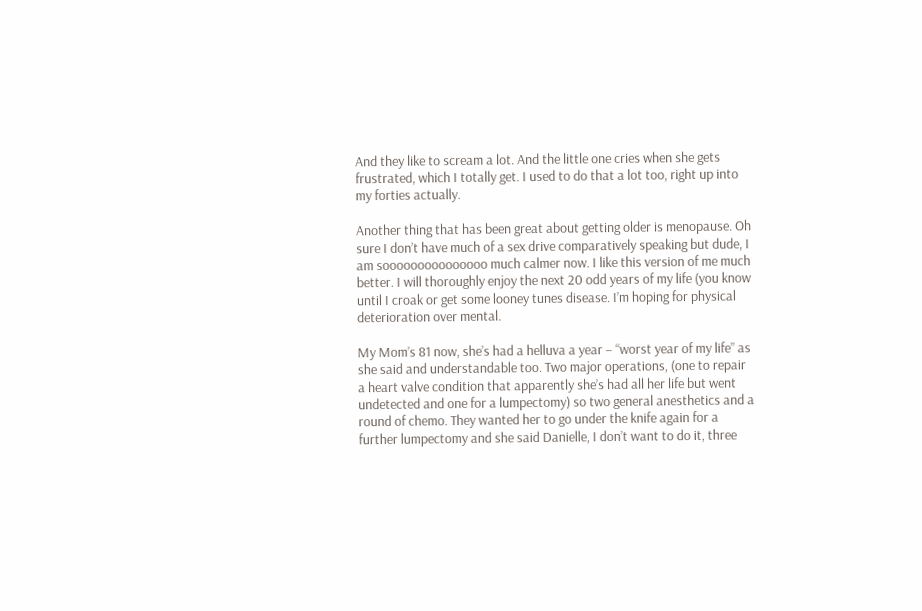And they like to scream a lot. And the little one cries when she gets frustrated, which I totally get. I used to do that a lot too, right up into my forties actually.

Another thing that has been great about getting older is menopause. Oh sure I don’t have much of a sex drive comparatively speaking but dude, I am sooooooooooooooo much calmer now. I like this version of me much better. I will thoroughly enjoy the next 20 odd years of my life (you know until I croak or get some looney tunes disease. I’m hoping for physical deterioration over mental.

My Mom’s 81 now, she’s had a helluva a year – “worst year of my life” as she said and understandable too. Two major operations, (one to repair a heart valve condition that apparently she’s had all her life but went undetected and one for a lumpectomy) so two general anesthetics and a round of chemo. They wanted her to go under the knife again for a further lumpectomy and she said Danielle, I don’t want to do it, three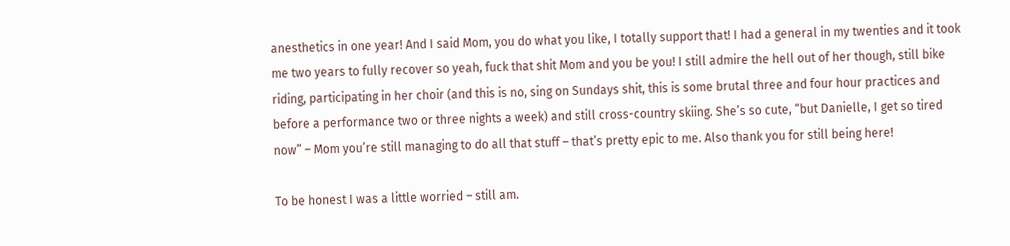anesthetics in one year! And I said Mom, you do what you like, I totally support that! I had a general in my twenties and it took me two years to fully recover so yeah, fuck that shit Mom and you be you! I still admire the hell out of her though, still bike riding, participating in her choir (and this is no, sing on Sundays shit, this is some brutal three and four hour practices and before a performance two or three nights a week) and still cross-country skiing. She’s so cute, “but Danielle, I get so tired now” – Mom you’re still managing to do all that stuff – that’s pretty epic to me. Also thank you for still being here!

To be honest I was a little worried – still am.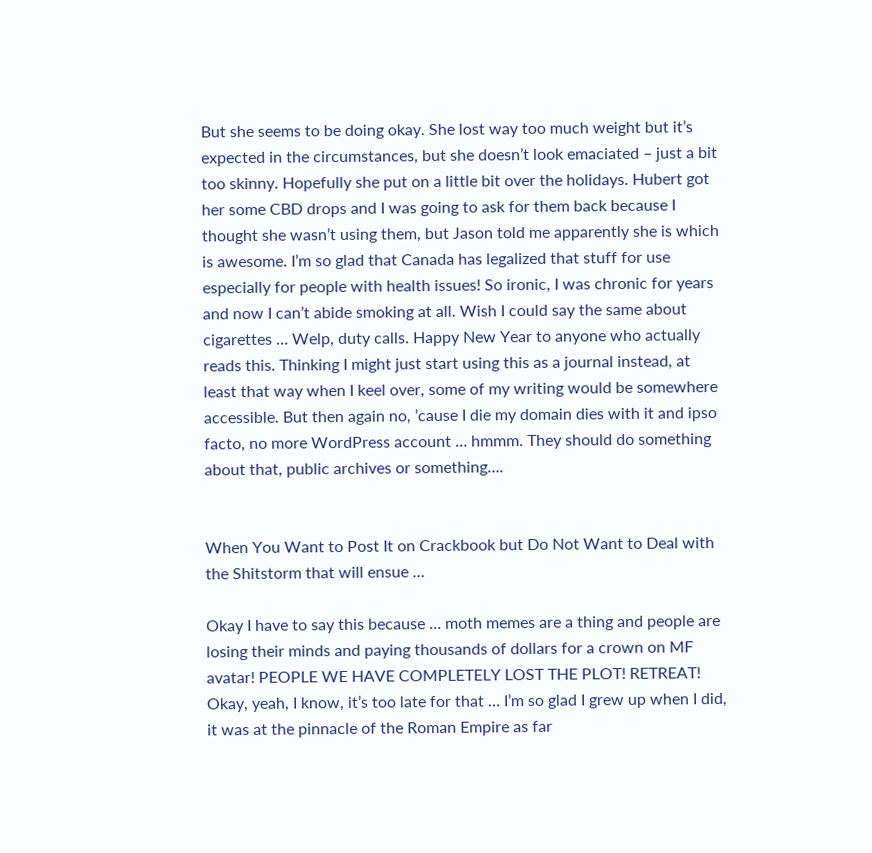But she seems to be doing okay. She lost way too much weight but it’s expected in the circumstances, but she doesn’t look emaciated – just a bit too skinny. Hopefully she put on a little bit over the holidays. Hubert got her some CBD drops and I was going to ask for them back because I thought she wasn’t using them, but Jason told me apparently she is which is awesome. I’m so glad that Canada has legalized that stuff for use especially for people with health issues! So ironic, I was chronic for years and now I can’t abide smoking at all. Wish I could say the same about cigarettes … Welp, duty calls. Happy New Year to anyone who actually reads this. Thinking I might just start using this as a journal instead, at least that way when I keel over, some of my writing would be somewhere accessible. But then again no, ’cause I die my domain dies with it and ipso facto, no more WordPress account … hmmm. They should do something about that, public archives or something….


When You Want to Post It on Crackbook but Do Not Want to Deal with the Shitstorm that will ensue …

Okay I have to say this because … moth memes are a thing and people are losing their minds and paying thousands of dollars for a crown on MF avatar! PEOPLE WE HAVE COMPLETELY LOST THE PLOT! RETREAT! Okay, yeah, I know, it’s too late for that … I’m so glad I grew up when I did, it was at the pinnacle of the Roman Empire as far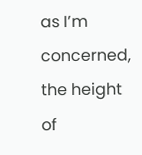as I’m concerned, the height of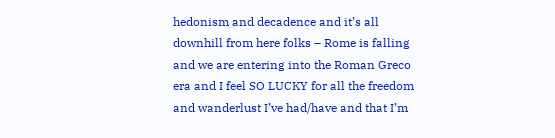hedonism and decadence and it’s all downhill from here folks – Rome is falling and we are entering into the Roman Greco era and I feel SO LUCKY for all the freedom and wanderlust I’ve had/have and that I’m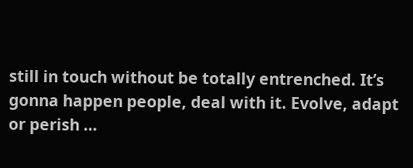still in touch without be totally entrenched. It’s gonna happen people, deal with it. Evolve, adapt or perish …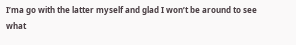I’ma go with the latter myself and glad I won’t be around to see what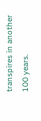transpires in another 100 years.